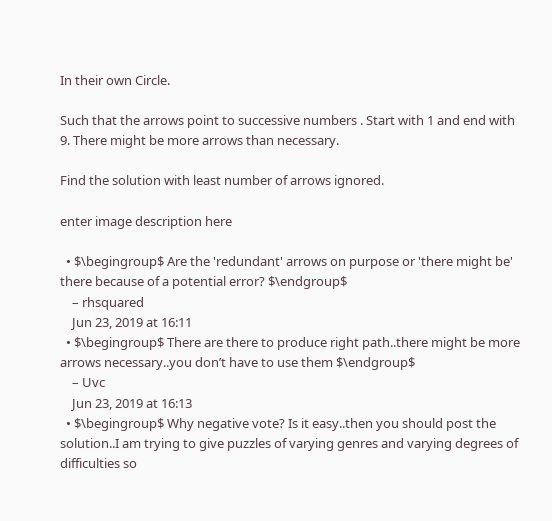In their own Circle.

Such that the arrows point to successive numbers . Start with 1 and end with 9. There might be more arrows than necessary.

Find the solution with least number of arrows ignored.

enter image description here

  • $\begingroup$ Are the 'redundant' arrows on purpose or 'there might be' there because of a potential error? $\endgroup$
    – rhsquared
    Jun 23, 2019 at 16:11
  • $\begingroup$ There are there to produce right path..there might be more arrows necessary..you don’t have to use them $\endgroup$
    – Uvc
    Jun 23, 2019 at 16:13
  • $\begingroup$ Why negative vote? Is it easy..then you should post the solution..I am trying to give puzzles of varying genres and varying degrees of difficulties so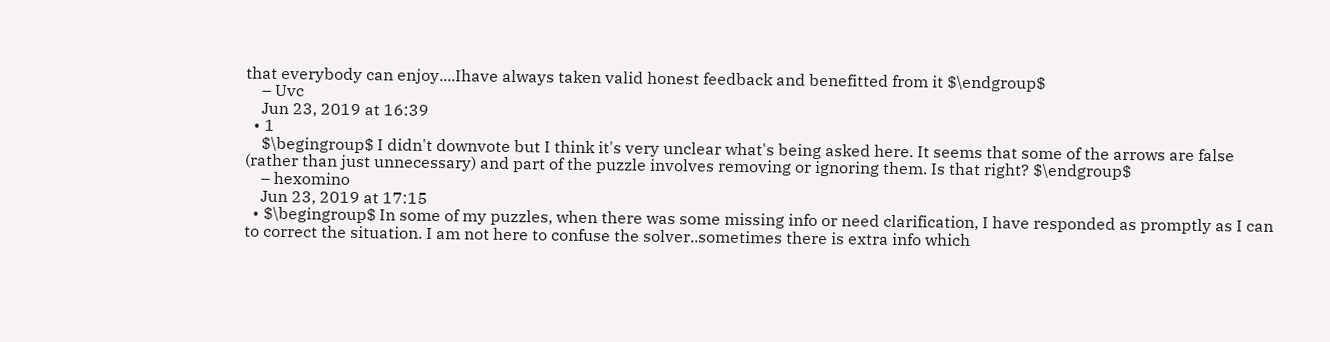that everybody can enjoy....Ihave always taken valid honest feedback and benefitted from it $\endgroup$
    – Uvc
    Jun 23, 2019 at 16:39
  • 1
    $\begingroup$ I didn't downvote but I think it's very unclear what's being asked here. It seems that some of the arrows are false (rather than just unnecessary) and part of the puzzle involves removing or ignoring them. Is that right? $\endgroup$
    – hexomino
    Jun 23, 2019 at 17:15
  • $\begingroup$ In some of my puzzles, when there was some missing info or need clarification, I have responded as promptly as I can to correct the situation. I am not here to confuse the solver..sometimes there is extra info which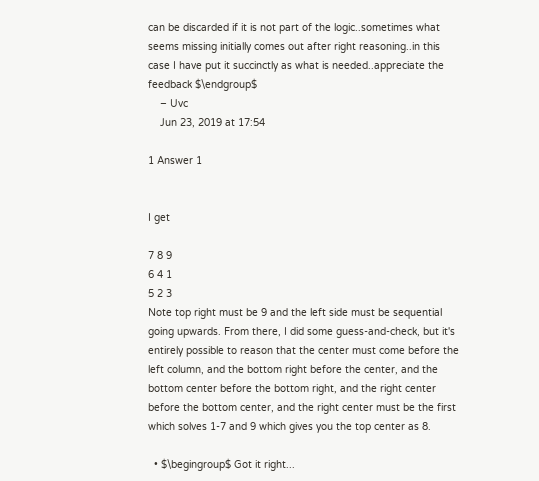can be discarded if it is not part of the logic..sometimes what seems missing initially comes out after right reasoning..in this case I have put it succinctly as what is needed..appreciate the feedback $\endgroup$
    – Uvc
    Jun 23, 2019 at 17:54

1 Answer 1


I get

7 8 9
6 4 1
5 2 3
Note top right must be 9 and the left side must be sequential going upwards. From there, I did some guess-and-check, but it's entirely possible to reason that the center must come before the left column, and the bottom right before the center, and the bottom center before the bottom right, and the right center before the bottom center, and the right center must be the first which solves 1-7 and 9 which gives you the top center as 8.

  • $\begingroup$ Got it right...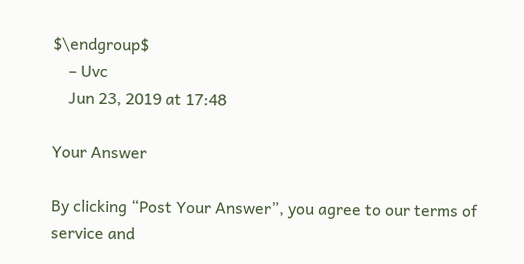$\endgroup$
    – Uvc
    Jun 23, 2019 at 17:48

Your Answer

By clicking “Post Your Answer”, you agree to our terms of service and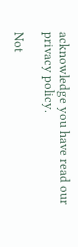acknowledge you have read our privacy policy.

Not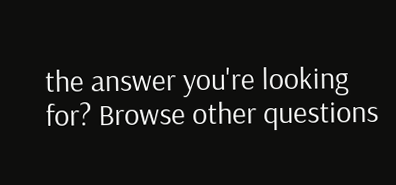the answer you're looking for? Browse other questions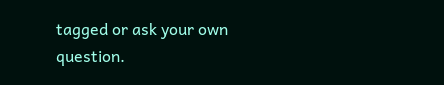tagged or ask your own question.